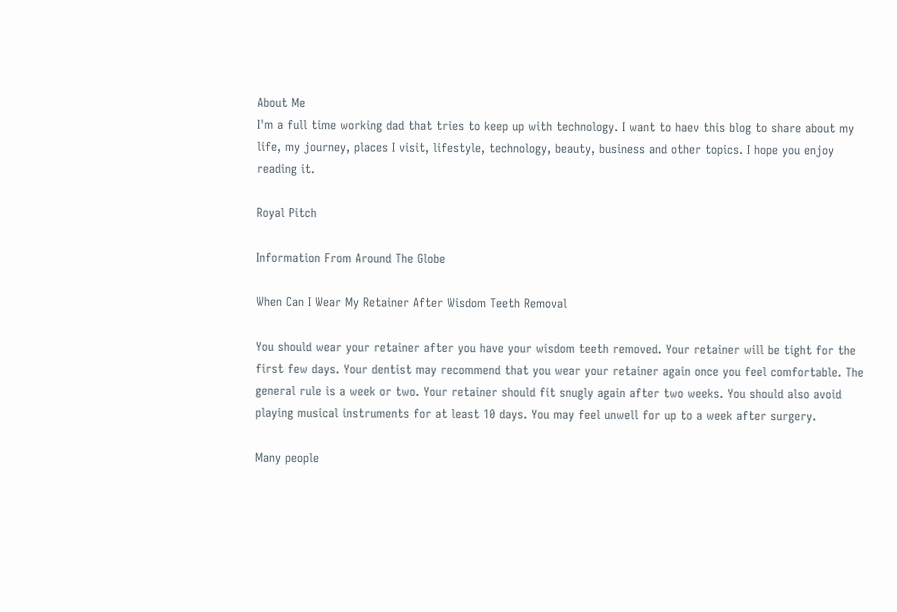About Me
I'm a full time working dad that tries to keep up with technology. I want to haev this blog to share about my life, my journey, places I visit, lifestyle, technology, beauty, business and other topics. I hope you enjoy reading it.

Royal Pitch

Information From Around The Globe

When Can I Wear My Retainer After Wisdom Teeth Removal

You should wear your retainer after you have your wisdom teeth removed. Your retainer will be tight for the first few days. Your dentist may recommend that you wear your retainer again once you feel comfortable. The general rule is a week or two. Your retainer should fit snugly again after two weeks. You should also avoid playing musical instruments for at least 10 days. You may feel unwell for up to a week after surgery.

Many people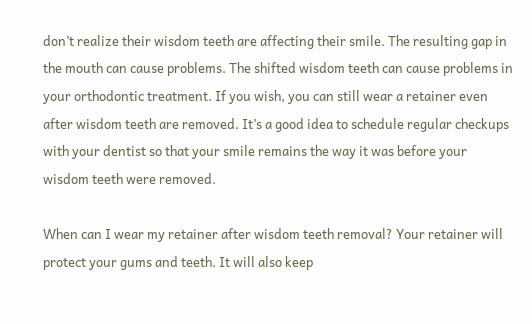don’t realize their wisdom teeth are affecting their smile. The resulting gap in the mouth can cause problems. The shifted wisdom teeth can cause problems in your orthodontic treatment. If you wish, you can still wear a retainer even after wisdom teeth are removed. It’s a good idea to schedule regular checkups with your dentist so that your smile remains the way it was before your wisdom teeth were removed.

When can I wear my retainer after wisdom teeth removal? Your retainer will protect your gums and teeth. It will also keep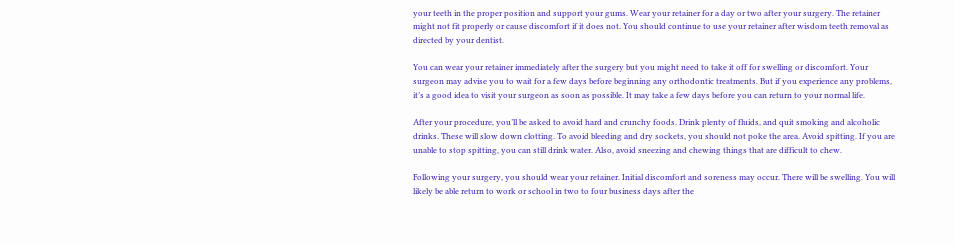your teeth in the proper position and support your gums. Wear your retainer for a day or two after your surgery. The retainer might not fit properly or cause discomfort if it does not. You should continue to use your retainer after wisdom teeth removal as directed by your dentist.

You can wear your retainer immediately after the surgery but you might need to take it off for swelling or discomfort. Your surgeon may advise you to wait for a few days before beginning any orthodontic treatments. But if you experience any problems, it’s a good idea to visit your surgeon as soon as possible. It may take a few days before you can return to your normal life.

After your procedure, you’ll be asked to avoid hard and crunchy foods. Drink plenty of fluids, and quit smoking and alcoholic drinks. These will slow down clotting. To avoid bleeding and dry sockets, you should not poke the area. Avoid spitting. If you are unable to stop spitting, you can still drink water. Also, avoid sneezing and chewing things that are difficult to chew.

Following your surgery, you should wear your retainer. Initial discomfort and soreness may occur. There will be swelling. You will likely be able return to work or school in two to four business days after the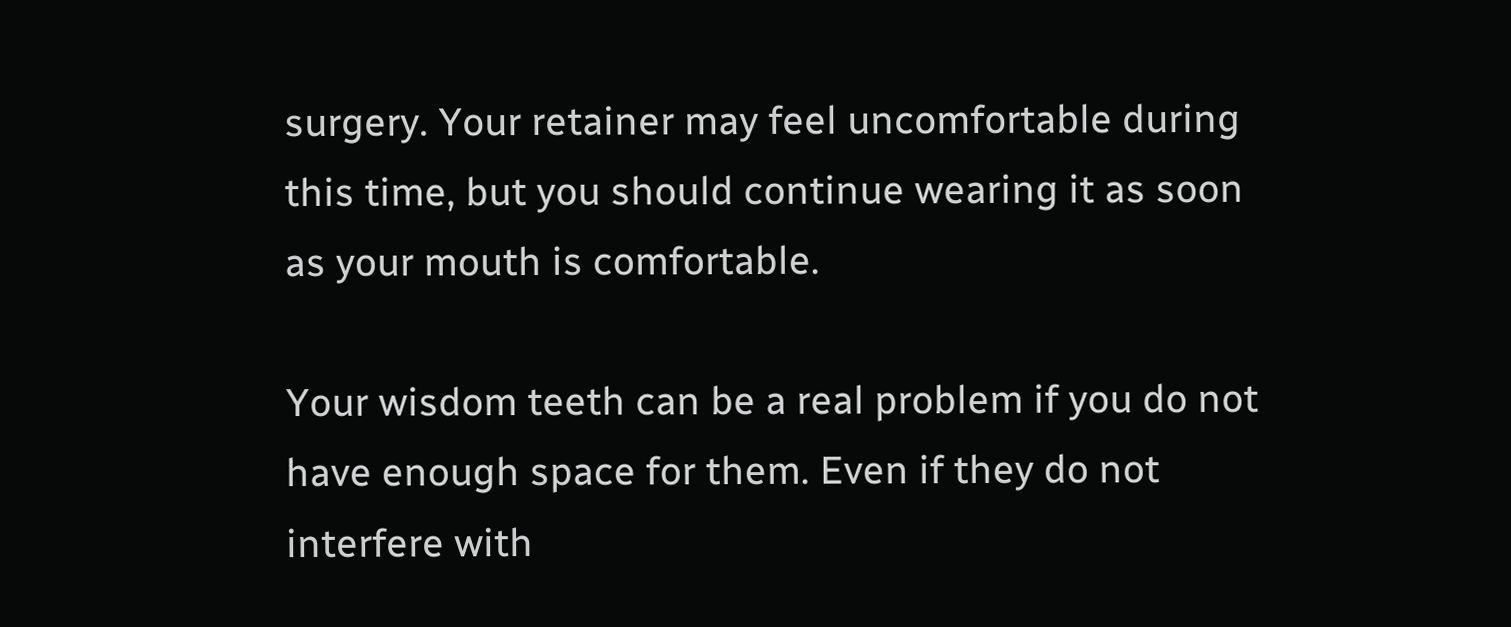surgery. Your retainer may feel uncomfortable during this time, but you should continue wearing it as soon as your mouth is comfortable.

Your wisdom teeth can be a real problem if you do not have enough space for them. Even if they do not interfere with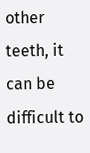other teeth, it can be difficult to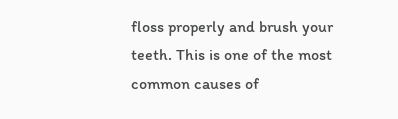floss properly and brush your teeth. This is one of the most common causes of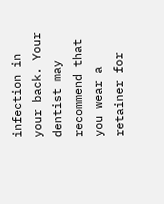infection in your back. Your dentist may recommend that you wear a retainer for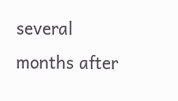several months after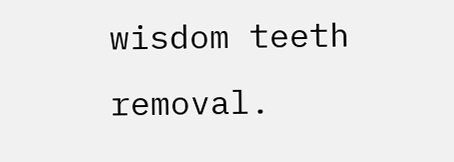wisdom teeth removal.